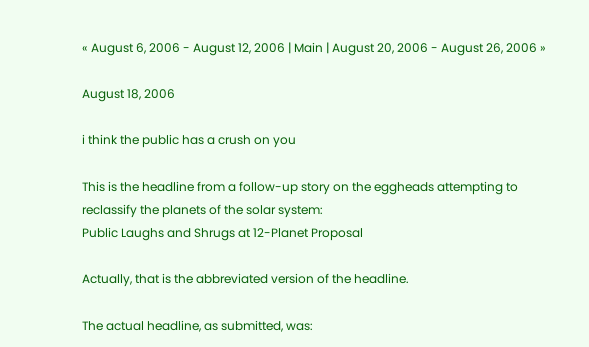« August 6, 2006 - August 12, 2006 | Main | August 20, 2006 - August 26, 2006 »

August 18, 2006

i think the public has a crush on you

This is the headline from a follow-up story on the eggheads attempting to reclassify the planets of the solar system:
Public Laughs and Shrugs at 12-Planet Proposal

Actually, that is the abbreviated version of the headline.

The actual headline, as submitted, was: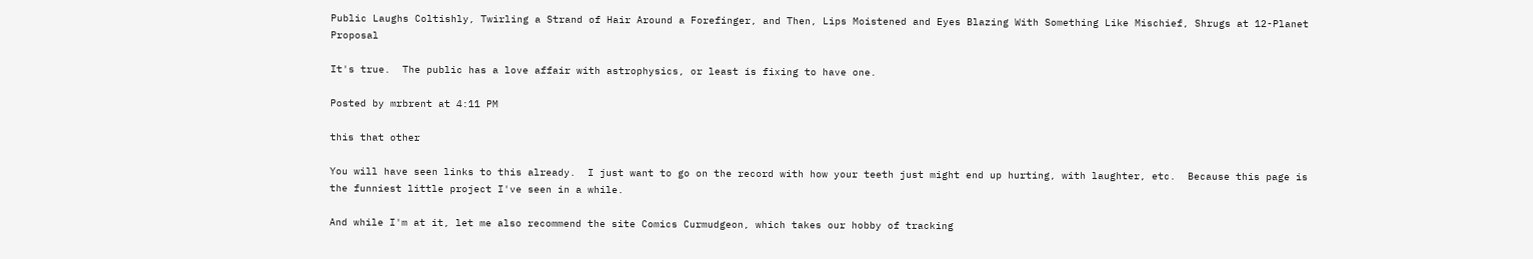Public Laughs Coltishly, Twirling a Strand of Hair Around a Forefinger, and Then, Lips Moistened and Eyes Blazing With Something Like Mischief, Shrugs at 12-Planet Proposal

It's true.  The public has a love affair with astrophysics, or least is fixing to have one.

Posted by mrbrent at 4:11 PM

this that other

You will have seen links to this already.  I just want to go on the record with how your teeth just might end up hurting, with laughter, etc.  Because this page is the funniest little project I've seen in a while.

And while I'm at it, let me also recommend the site Comics Curmudgeon, which takes our hobby of tracking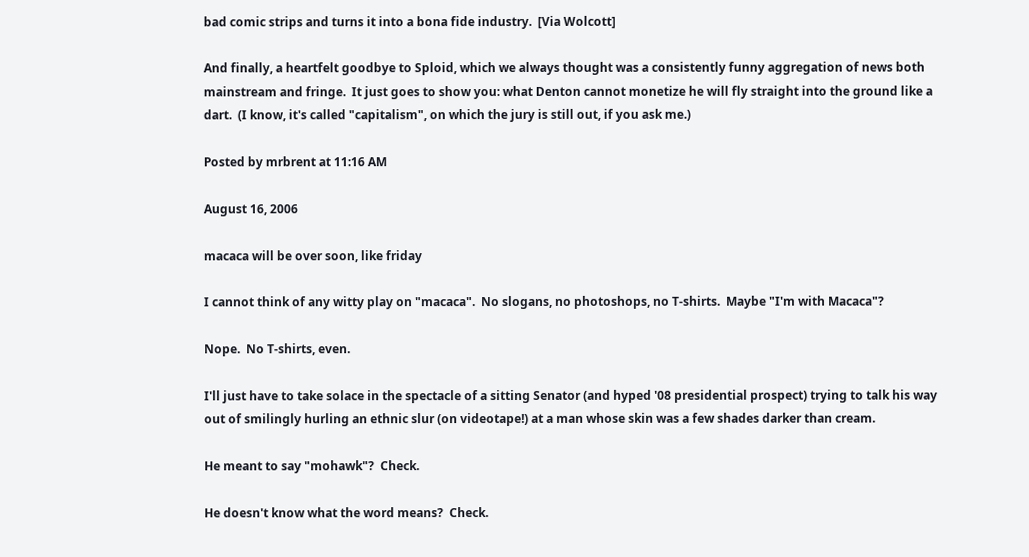bad comic strips and turns it into a bona fide industry.  [Via Wolcott]

And finally, a heartfelt goodbye to Sploid, which we always thought was a consistently funny aggregation of news both mainstream and fringe.  It just goes to show you: what Denton cannot monetize he will fly straight into the ground like a dart.  (I know, it's called "capitalism", on which the jury is still out, if you ask me.)

Posted by mrbrent at 11:16 AM

August 16, 2006

macaca will be over soon, like friday

I cannot think of any witty play on "macaca".  No slogans, no photoshops, no T-shirts.  Maybe "I'm with Macaca"?

Nope.  No T-shirts, even.

I'll just have to take solace in the spectacle of a sitting Senator (and hyped '08 presidential prospect) trying to talk his way out of smilingly hurling an ethnic slur (on videotape!) at a man whose skin was a few shades darker than cream.

He meant to say "mohawk"?  Check.

He doesn't know what the word means?  Check.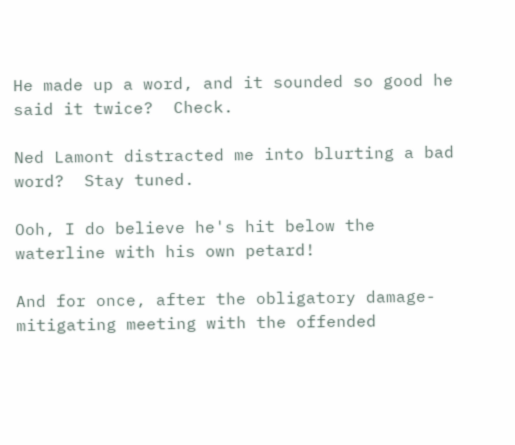He made up a word, and it sounded so good he said it twice?  Check.

Ned Lamont distracted me into blurting a bad word?  Stay tuned.

Ooh, I do believe he's hit below the waterline with his own petard!

And for once, after the obligatory damage-mitigating meeting with the offended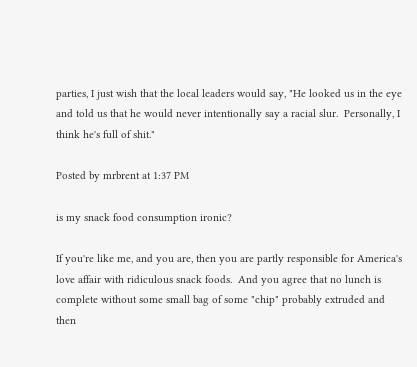parties, I just wish that the local leaders would say, "He looked us in the eye and told us that he would never intentionally say a racial slur.  Personally, I think he's full of shit."

Posted by mrbrent at 1:37 PM

is my snack food consumption ironic?

If you're like me, and you are, then you are partly responsible for America's love affair with ridiculous snack foods.  And you agree that no lunch is complete without some small bag of some "chip" probably extruded and then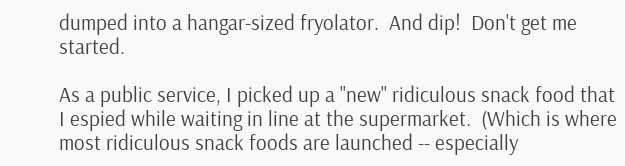dumped into a hangar-sized fryolator.  And dip!  Don't get me started.

As a public service, I picked up a "new" ridiculous snack food that I espied while waiting in line at the supermarket.  (Which is where most ridiculous snack foods are launched -- especially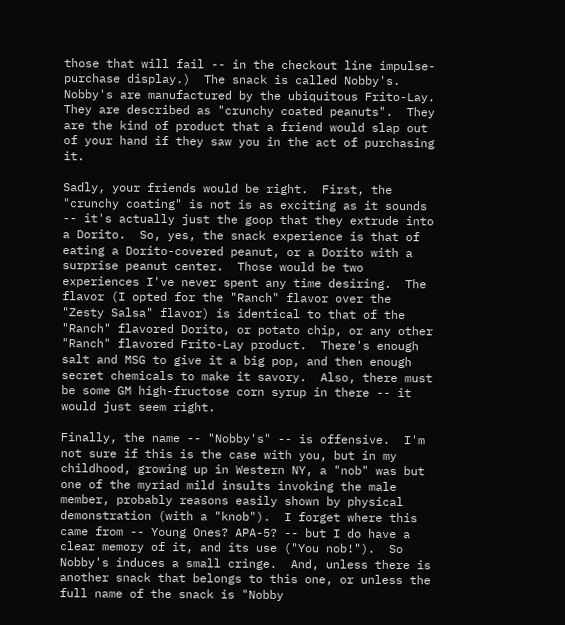those that will fail -- in the checkout line impulse-purchase display.)  The snack is called Nobby's.  Nobby's are manufactured by the ubiquitous Frito-Lay.  They are described as "crunchy coated peanuts".  They are the kind of product that a friend would slap out of your hand if they saw you in the act of purchasing it.

Sadly, your friends would be right.  First, the "crunchy coating" is not is as exciting as it sounds -- it's actually just the goop that they extrude into a Dorito.  So, yes, the snack experience is that of eating a Dorito-covered peanut, or a Dorito with a surprise peanut center.  Those would be two experiences I've never spent any time desiring.  The flavor (I opted for the "Ranch" flavor over the "Zesty Salsa" flavor) is identical to that of the "Ranch" flavored Dorito, or potato chip, or any other "Ranch" flavored Frito-Lay product.  There's enough salt and MSG to give it a big pop, and then enough secret chemicals to make it savory.  Also, there must be some GM high-fructose corn syrup in there -- it would just seem right.

Finally, the name -- "Nobby's" -- is offensive.  I'm not sure if this is the case with you, but in my childhood, growing up in Western NY, a "nob" was but one of the myriad mild insults invoking the male member, probably reasons easily shown by physical demonstration (with a "knob").  I forget where this came from -- Young Ones? APA-5? -- but I do have a clear memory of it, and its use ("You nob!").  So Nobby's induces a small cringe.  And, unless there is another snack that belongs to this one, or unless the full name of the snack is "Nobby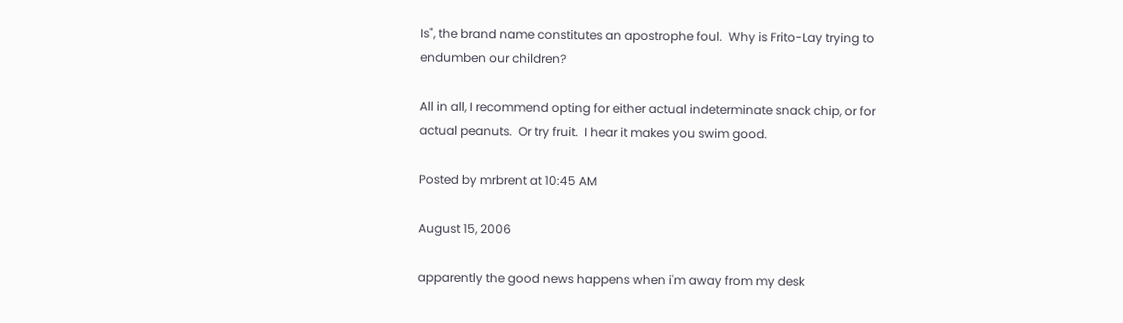Is", the brand name constitutes an apostrophe foul.  Why is Frito-Lay trying to endumben our children?

All in all, I recommend opting for either actual indeterminate snack chip, or for actual peanuts.  Or try fruit.  I hear it makes you swim good.

Posted by mrbrent at 10:45 AM

August 15, 2006

apparently the good news happens when i'm away from my desk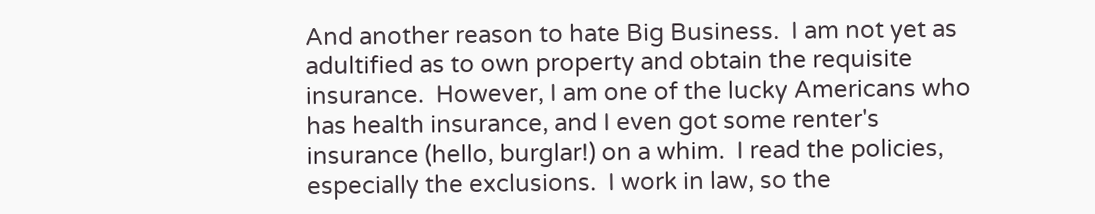And another reason to hate Big Business.  I am not yet as adultified as to own property and obtain the requisite insurance.  However, I am one of the lucky Americans who has health insurance, and I even got some renter's insurance (hello, burglar!) on a whim.  I read the policies, especially the exclusions.  I work in law, so the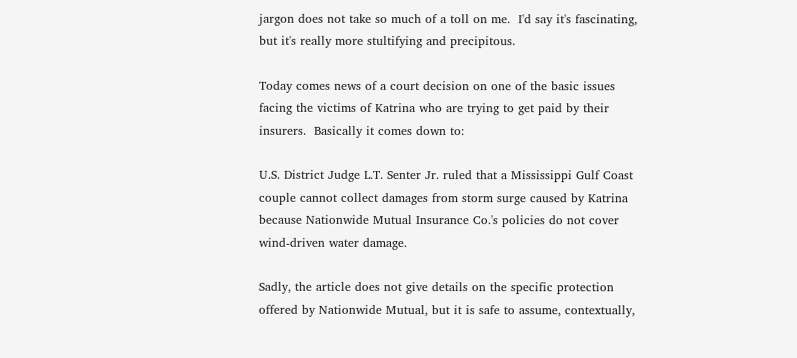jargon does not take so much of a toll on me.  I'd say it's fascinating, but it's really more stultifying and precipitous.

Today comes news of a court decision on one of the basic issues facing the victims of Katrina who are trying to get paid by their insurers.  Basically it comes down to:

U.S. District Judge L.T. Senter Jr. ruled that a Mississippi Gulf Coast couple cannot collect damages from storm surge caused by Katrina because Nationwide Mutual Insurance Co.'s policies do not cover wind-driven water damage.

Sadly, the article does not give details on the specific protection offered by Nationwide Mutual, but it is safe to assume, contextually,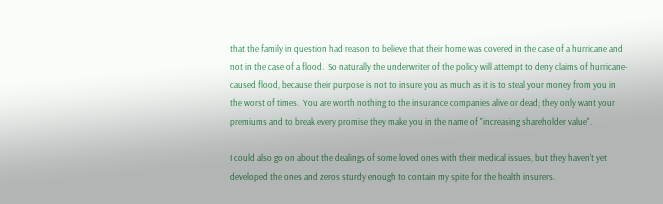that the family in question had reason to believe that their home was covered in the case of a hurricane and not in the case of a flood.  So naturally the underwriter of the policy will attempt to deny claims of hurricane-caused flood, because their purpose is not to insure you as much as it is to steal your money from you in the worst of times.  You are worth nothing to the insurance companies alive or dead; they only want your premiums and to break every promise they make you in the name of "increasing shareholder value".

I could also go on about the dealings of some loved ones with their medical issues, but they haven't yet developed the ones and zeros sturdy enough to contain my spite for the health insurers.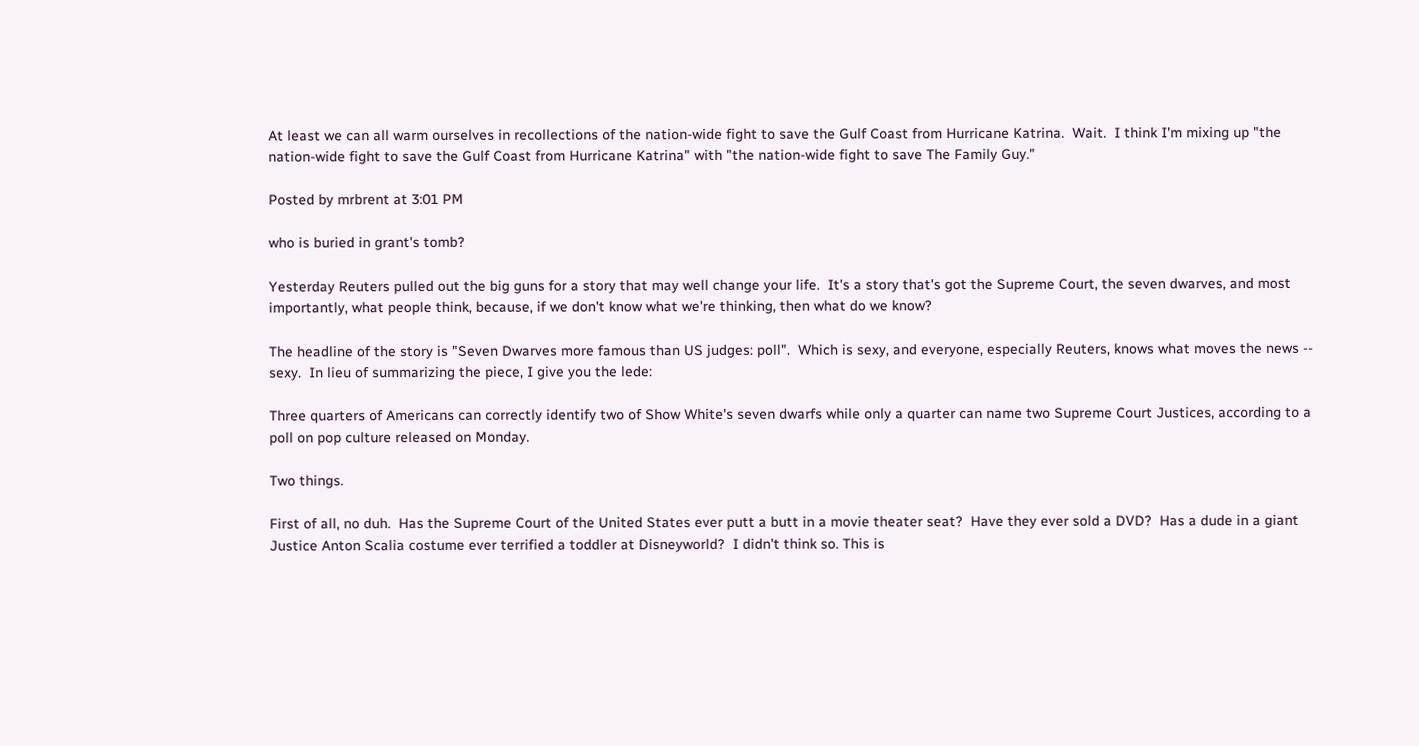At least we can all warm ourselves in recollections of the nation-wide fight to save the Gulf Coast from Hurricane Katrina.  Wait.  I think I'm mixing up "the nation-wide fight to save the Gulf Coast from Hurricane Katrina" with "the nation-wide fight to save The Family Guy."

Posted by mrbrent at 3:01 PM

who is buried in grant's tomb?

Yesterday Reuters pulled out the big guns for a story that may well change your life.  It's a story that's got the Supreme Court, the seven dwarves, and most importantly, what people think, because, if we don't know what we're thinking, then what do we know?

The headline of the story is "Seven Dwarves more famous than US judges: poll".  Which is sexy, and everyone, especially Reuters, knows what moves the news -- sexy.  In lieu of summarizing the piece, I give you the lede:

Three quarters of Americans can correctly identify two of Show White's seven dwarfs while only a quarter can name two Supreme Court Justices, according to a poll on pop culture released on Monday.

Two things.

First of all, no duh.  Has the Supreme Court of the United States ever putt a butt in a movie theater seat?  Have they ever sold a DVD?  Has a dude in a giant Justice Anton Scalia costume ever terrified a toddler at Disneyworld?  I didn't think so. This is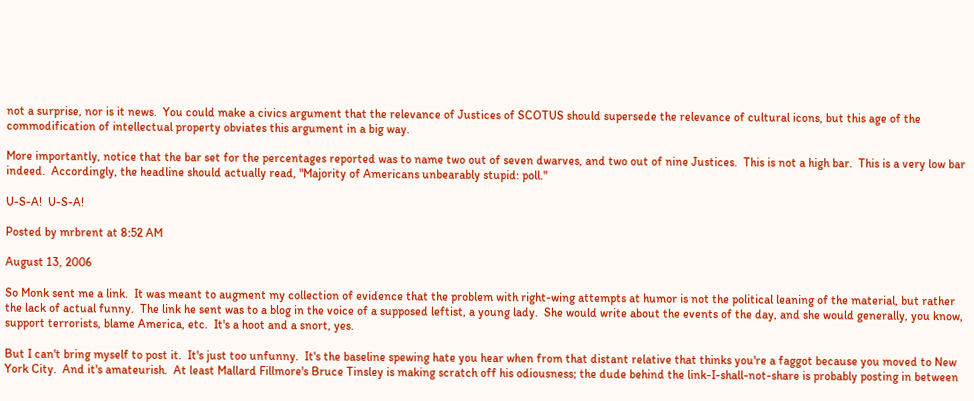not a surprise, nor is it news.  You could make a civics argument that the relevance of Justices of SCOTUS should supersede the relevance of cultural icons, but this age of the commodification of intellectual property obviates this argument in a big way.

More importantly, notice that the bar set for the percentages reported was to name two out of seven dwarves, and two out of nine Justices.  This is not a high bar.  This is a very low bar indeed.  Accordingly, the headline should actually read, "Majority of Americans unbearably stupid: poll."

U-S-A!  U-S-A!

Posted by mrbrent at 8:52 AM

August 13, 2006

So Monk sent me a link.  It was meant to augment my collection of evidence that the problem with right-wing attempts at humor is not the political leaning of the material, but rather the lack of actual funny.  The link he sent was to a blog in the voice of a supposed leftist, a young lady.  She would write about the events of the day, and she would generally, you know, support terrorists, blame America, etc.  It's a hoot and a snort, yes.

But I can't bring myself to post it.  It's just too unfunny.  It's the baseline spewing hate you hear when from that distant relative that thinks you're a faggot because you moved to New York City.  And it's amateurish.  At least Mallard Fillmore's Bruce Tinsley is making scratch off his odiousness; the dude behind the link-I-shall-not-share is probably posting in between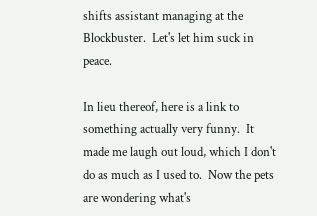shifts assistant managing at the Blockbuster.  Let's let him suck in peace.

In lieu thereof, here is a link to something actually very funny.  It made me laugh out loud, which I don't do as much as I used to.  Now the pets are wondering what's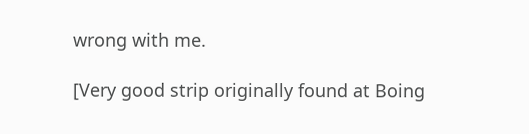wrong with me.

[Very good strip originally found at Boing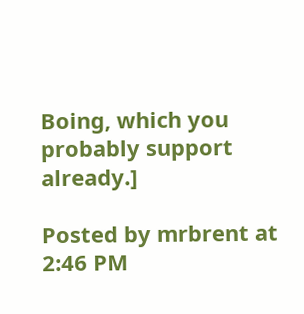Boing, which you probably support already.]

Posted by mrbrent at 2:46 PM